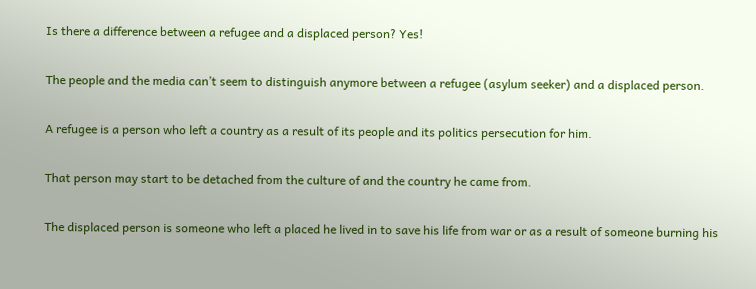Is there a difference between a refugee and a displaced person? Yes!

The people and the media can’t seem to distinguish anymore between a refugee (asylum seeker) and a displaced person.

A refugee is a person who left a country as a result of its people and its politics persecution for him.

That person may start to be detached from the culture of and the country he came from.

The displaced person is someone who left a placed he lived in to save his life from war or as a result of someone burning his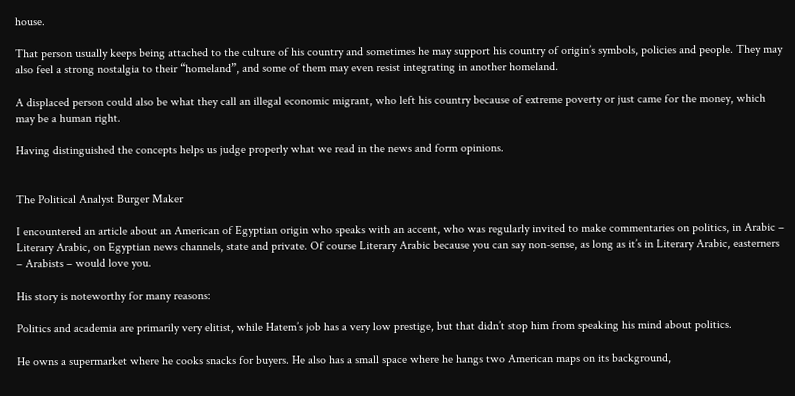house.

That person usually keeps being attached to the culture of his country and sometimes he may support his country of origin’s symbols, policies and people. They may also feel a strong nostalgia to their “homeland”, and some of them may even resist integrating in another homeland.

A displaced person could also be what they call an illegal economic migrant, who left his country because of extreme poverty or just came for the money, which may be a human right.

Having distinguished the concepts helps us judge properly what we read in the news and form opinions.


The Political Analyst Burger Maker

I encountered an article about an American of Egyptian origin who speaks with an accent, who was regularly invited to make commentaries on politics, in Arabic – Literary Arabic, on Egyptian news channels, state and private. Of course Literary Arabic because you can say non-sense, as long as it’s in Literary Arabic, easterners – Arabists – would love you.

His story is noteworthy for many reasons:

Politics and academia are primarily very elitist, while Hatem’s job has a very low prestige, but that didn’t stop him from speaking his mind about politics.

He owns a supermarket where he cooks snacks for buyers. He also has a small space where he hangs two American maps on its background,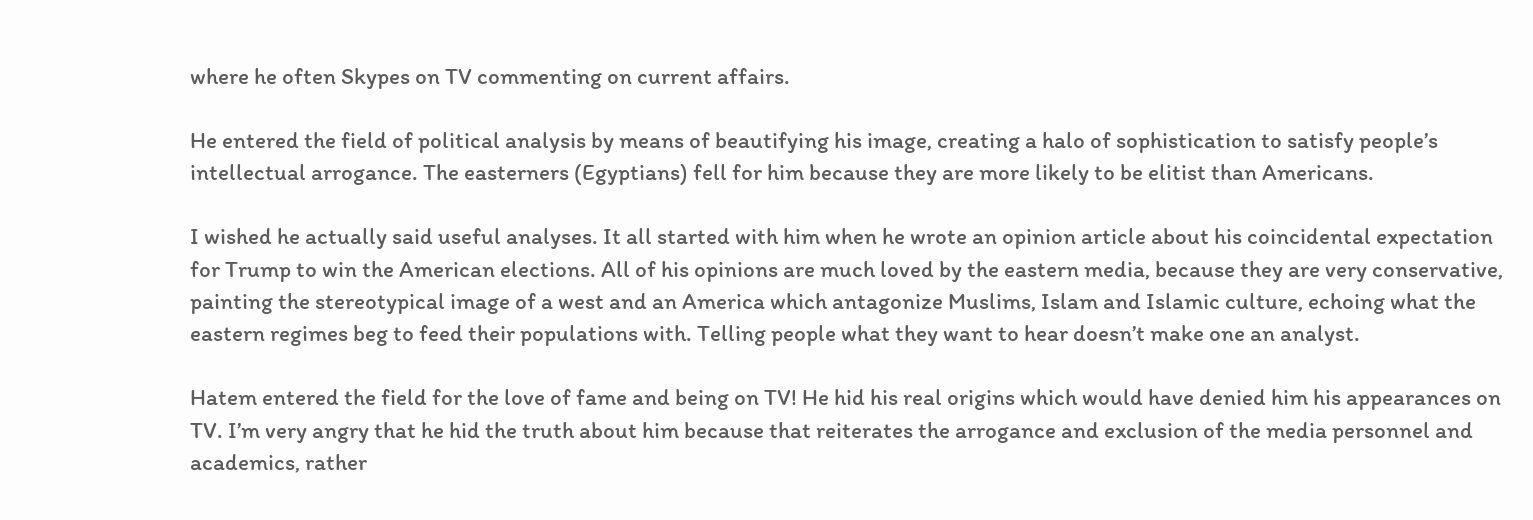where he often Skypes on TV commenting on current affairs.

He entered the field of political analysis by means of beautifying his image, creating a halo of sophistication to satisfy people’s intellectual arrogance. The easterners (Egyptians) fell for him because they are more likely to be elitist than Americans.

I wished he actually said useful analyses. It all started with him when he wrote an opinion article about his coincidental expectation for Trump to win the American elections. All of his opinions are much loved by the eastern media, because they are very conservative, painting the stereotypical image of a west and an America which antagonize Muslims, Islam and Islamic culture, echoing what the eastern regimes beg to feed their populations with. Telling people what they want to hear doesn’t make one an analyst.

Hatem entered the field for the love of fame and being on TV! He hid his real origins which would have denied him his appearances on TV. I’m very angry that he hid the truth about him because that reiterates the arrogance and exclusion of the media personnel and academics, rather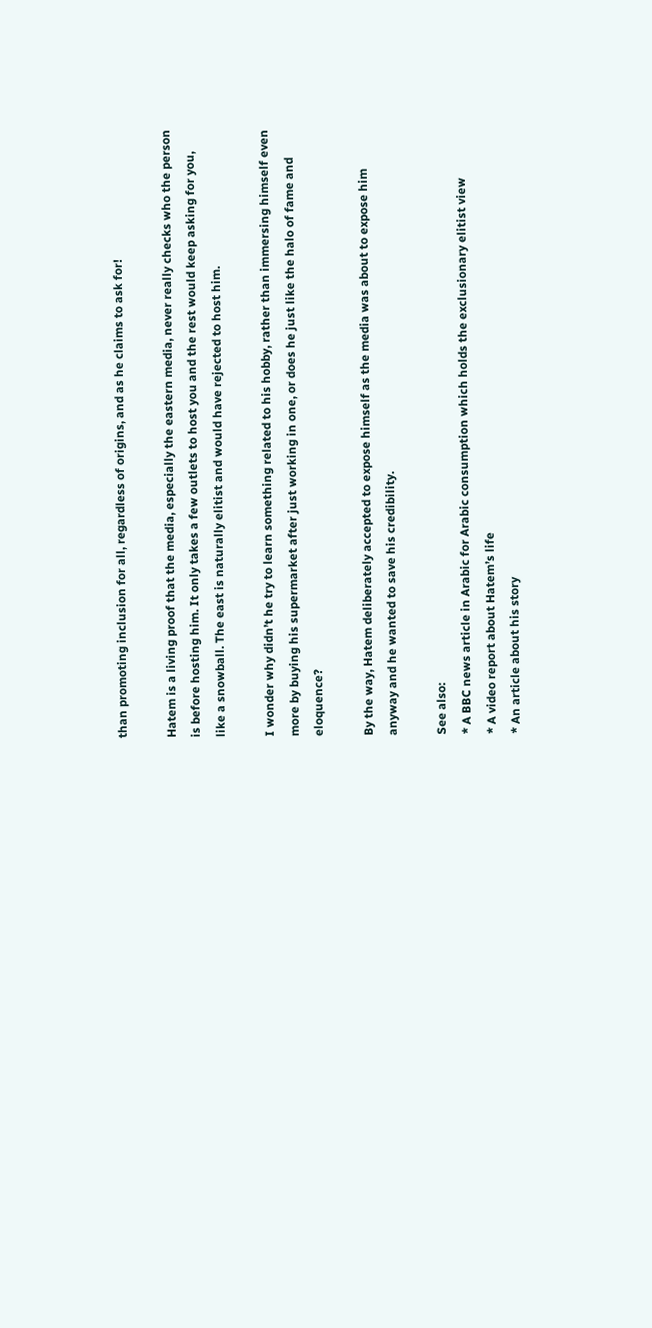than promoting inclusion for all, regardless of origins, and as he claims to ask for!

Hatem is a living proof that the media, especially the eastern media, never really checks who the person is before hosting him. It only takes a few outlets to host you and the rest would keep asking for you, like a snowball. The east is naturally elitist and would have rejected to host him.

I wonder why didn’t he try to learn something related to his hobby, rather than immersing himself even more by buying his supermarket after just working in one, or does he just like the halo of fame and eloquence?

By the way, Hatem deliberately accepted to expose himself as the media was about to expose him anyway and he wanted to save his credibility.

See also:
* A BBC news article in Arabic for Arabic consumption which holds the exclusionary elitist view
* A video report about Hatem’s life
* An article about his story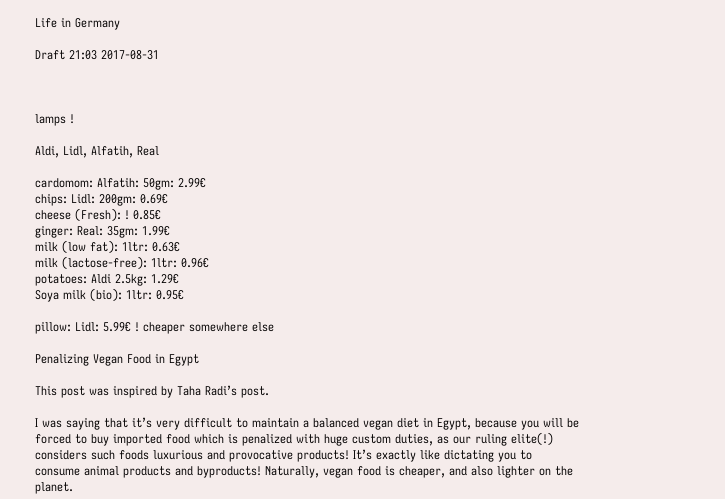Life in Germany

Draft 21:03 2017-08-31



lamps !

Aldi, Lidl, Alfatih, Real

cardomom: Alfatih: 50gm: 2.99€
chips: Lidl: 200gm: 0.69€
cheese (Fresh): ! 0.85€
ginger: Real: 35gm: 1.99€
milk (low fat): 1ltr: 0.63€
milk (lactose-free): 1ltr: 0.96€
potatoes: Aldi 2.5kg: 1.29€
Soya milk (bio): 1ltr: 0.95€

pillow: Lidl: 5.99€ ! cheaper somewhere else

Penalizing Vegan Food in Egypt

This post was inspired by Taha Radi’s post.

I was saying that it’s very difficult to maintain a balanced vegan diet in Egypt, because you will be forced to buy imported food which is penalized with huge custom duties, as our ruling elite(!) considers such foods luxurious and provocative products! It’s exactly like dictating you to consume animal products and byproducts! Naturally, vegan food is cheaper, and also lighter on the planet.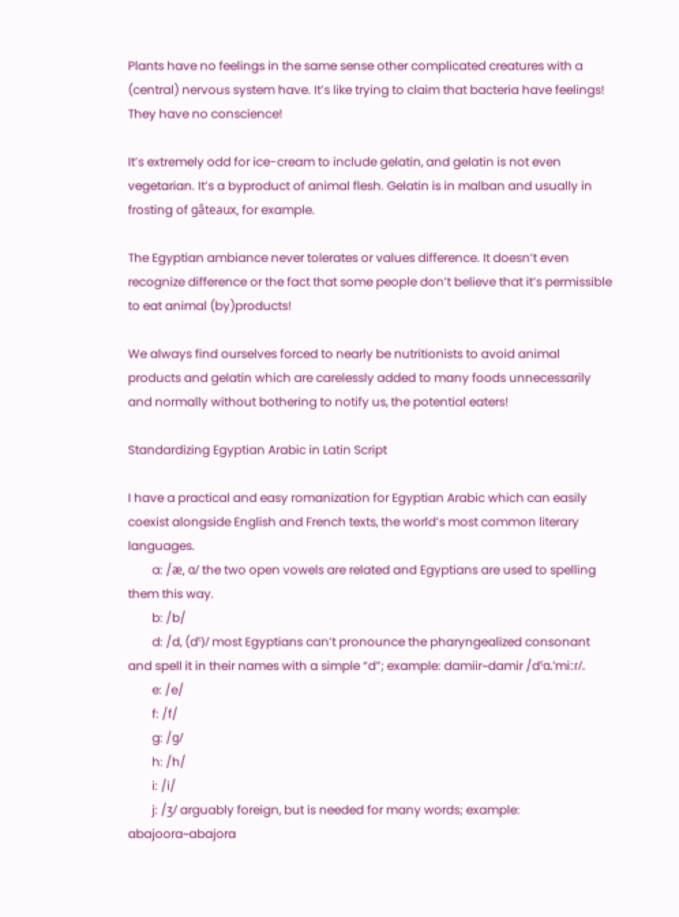Plants have no feelings in the same sense other complicated creatures with a (central) nervous system have. It’s like trying to claim that bacteria have feelings! They have no conscience!

It’s extremely odd for ice-cream to include gelatin, and gelatin is not even vegetarian. It’s a byproduct of animal flesh. Gelatin is in malban and usually in frosting of gâteaux, for example.

The Egyptian ambiance never tolerates or values difference. It doesn’t even recognize difference or the fact that some people don’t believe that it’s permissible to eat animal (by)products!

We always find ourselves forced to nearly be nutritionists to avoid animal products and gelatin which are carelessly added to many foods unnecessarily and normally without bothering to notify us, the potential eaters!

Standardizing Egyptian Arabic in Latin Script

I have a practical and easy romanization for Egyptian Arabic which can easily coexist alongside English and French texts, the world’s most common literary languages.
        a: /æ, ɑ/ the two open vowels are related and Egyptians are used to spelling them this way.
        b: /b/
        d: /d, (dˤ)/ most Egyptians can’t pronounce the pharyngealized consonant and spell it in their names with a simple “d”; example: damiir~damir /dˤɑ.ˈmiːɾ/.
        e: /e/
        f: /f/
        g: /ɡ/
        h: /h/
        i: /i/
        j: /ʒ/ arguably foreign, but is needed for many words; example: abajoora~abajora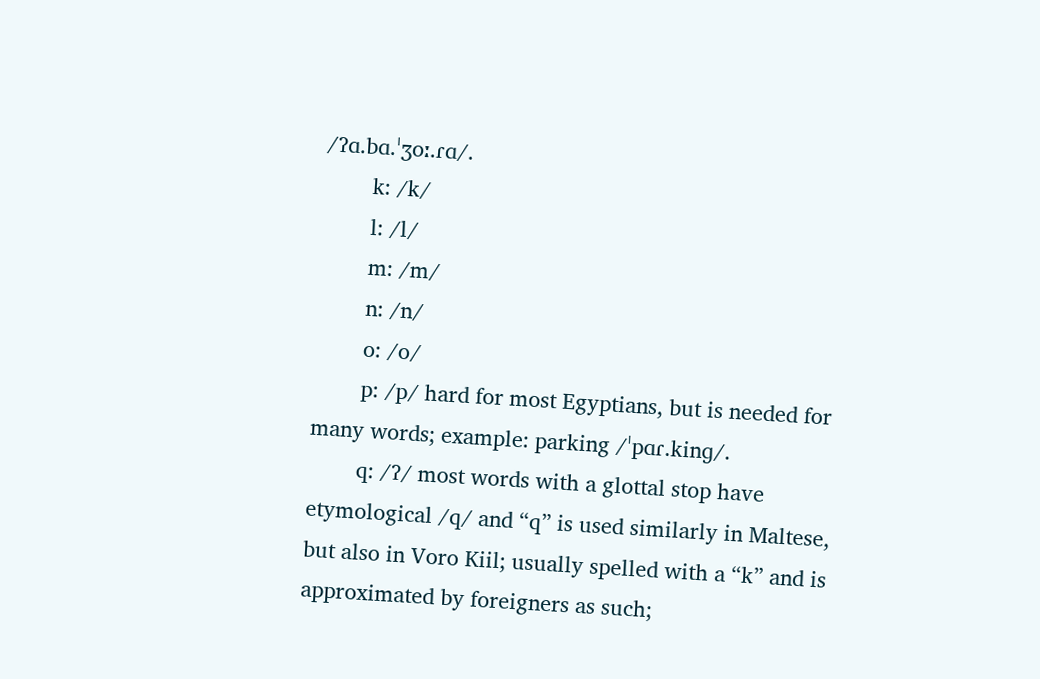/ʔɑ.bɑ.ˈʒoː.ɾɑ/.
        k: /k/
        l: /l/
        m: /m/
        n: /n/
        o: /o/
        p: /p/ hard for most Egyptians, but is needed for many words; example: parking /ˈpɑɾ.kinɡ/.
        q: /ʔ/ most words with a glottal stop have etymological /q/ and “q” is used similarly in Maltese, but also in Voro Kiil; usually spelled with a “k” and is approximated by foreigners as such;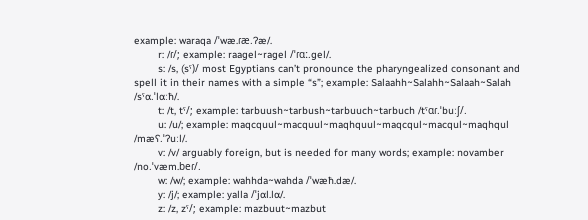example: waraqa /ˈwæ.ɾæ.ʔæ/.
        r: /ɾ/; example: raagel~ragel /ˈɾɑː.ɡel/.
        s: /s, (sˤ)/ most Egyptians can’t pronounce the pharyngealized consonant and spell it in their names with a simple “s”; example: Salaahh~Salahh~Salaah~Salah /sˤɑ.ˈlɑːħ/.
        t: /t, tˤ/; example: tarbuush~tarbush~tarbuuch~tarbuch /tˤɑɾ.ˈbuːʃ/.
        u: /u/; example: maqcquul~macquul~maqhquul~maqcqul~macqul~maqhqul /mæʕ.ˈʔuːl/.
        v: /v/ arguably foreign, but is needed for many words; example: novamber /no.ˈvæm.beɾ/.
        w: /w/; example: wahhda~wahda /ˈwæħ.dæ/.
        y: /j/; example: yalla /ˈjɑl.lɑ/.
        z: /z, zˤ/; example: mazbuut~mazbut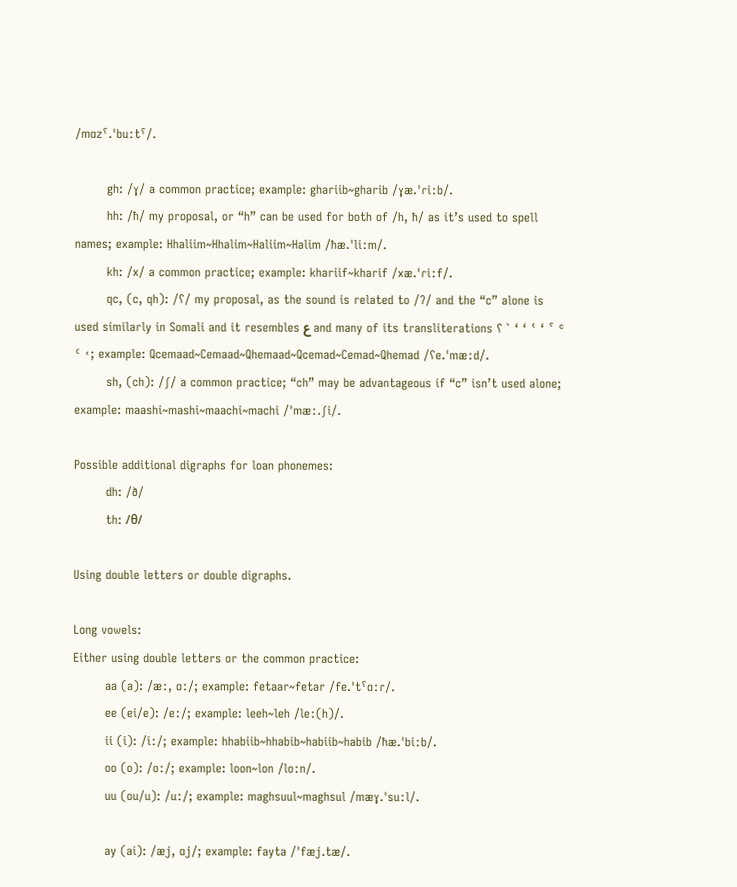/mɑzˤ.ˈbuːtˤ/.

        gh: /ɣ/ a common practice; example: ghariib~gharib /ɣæ.ˈɾiːb/.
        hh: /ħ/ my proposal, or “h” can be used for both of /h, ħ/ as it’s used to spell names; example: Hhaliim~Hhalim~Haliim~Halim /ħæ.ˈliːm/.
        kh: /x/ a common practice; example: khariif~kharif /xæ.ˈɾiːf/.
        qc, (c, qh): /ʕ/ my proposal, as the sound is related to /ʔ/ and the “c” alone is used similarly in Somali and it resembles ع and many of its transliterations ʕ ` ‘ ‘ ʿ ʻ ˁ ᶜ Ꜥ ꜥ; example: Qcemaad~Cemaad~Qhemaad~Qcemad~Cemad~Qhemad /ʕe.ˈmæːd/.
        sh, (ch): /ʃ/ a common practice; “ch” may be advantageous if “c” isn’t used alone; example: maashi~mashi~maachi~machi /ˈmæː.ʃi/.

Possible additional digraphs for loan phonemes:
        dh: /ð/
        th: /θ/

Using double letters or double digraphs.

Long vowels:
Either using double letters or the common practice:
        aa (a): /æː, ɑː/; example: fetaar~fetar /fe.ˈtˤɑːɾ/.
        ee (ei/e): /eː/; example: leeh~leh /leː(h)/.
        ii (i): /iː/; example: hhabiib~hhabib~habiib~habib /ħæ.ˈbiːb/.
        oo (o): /oː/; example: loon~lon /loːn/.
        uu (ou/u): /uː/; example: maghsuul~maghsul /mæɣ.ˈsuːl/.

        ay (ai): /æj, ɑj/; example: fayta /ˈfæj.tæ/.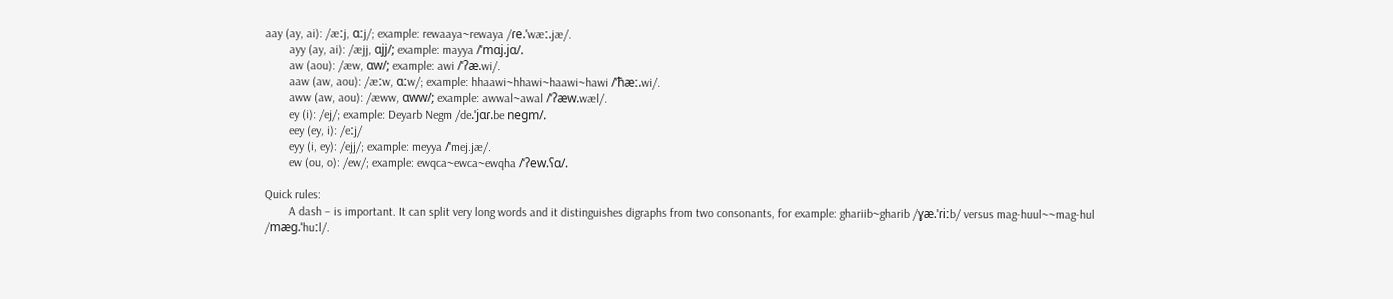aay (ay, ai): /æːj, ɑːj/; example: rewaaya~rewaya /ɾe.ˈwæː.jæ/.
        ayy (ay, ai): /æjj, ɑjj/; example: mayya /ˈmɑj.jɑ/.
        aw (aou): /æw, ɑw/; example: awi /ˈʔæ.wi/.
        aaw (aw, aou): /æːw, ɑːw/; example: hhaawi~hhawi~haawi~hawi /ˈħæː.wi/.
        aww (aw, aou): /æww, ɑww/; example: awwal~awal /ˈʔæw.wæl/.
        ey (i): /ej/; example: Deyarb Negm /de.ˈjɑɾ.be neɡm/.
        eey (ey, i): /eːj/
        eyy (i, ey): /ejj/; example: meyya /ˈmej.jæ/.
        ew (ou, o): /ew/; example: ewqca~ewca~ewqha /ˈʔew.ʕɑ/.

Quick rules:
        A dash – is important. It can split very long words and it distinguishes digraphs from two consonants, for example: ghariib~gharib /ɣæ.ˈɾiːb/ versus mag-huul~~mag-hul /mæɡ.ˈhuːl/.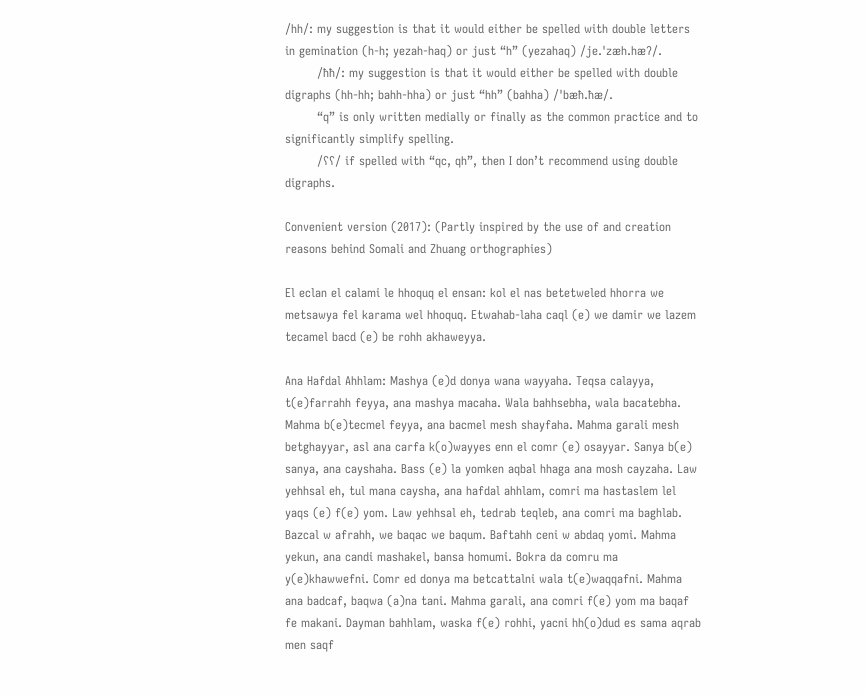/hh/: my suggestion is that it would either be spelled with double letters in gemination (h-h; yezah-haq) or just “h” (yezahaq) /je.ˈzæh.hæʔ/.
        /ħħ/: my suggestion is that it would either be spelled with double digraphs (hh-hh; bahh-hha) or just “hh” (bahha) /ˈbæħ.ħæ/.
        “q” is only written medially or finally as the common practice and to significantly simplify spelling.
        /ʕʕ/ if spelled with “qc, qh”, then I don’t recommend using double digraphs.

Convenient version (2017): (Partly inspired by the use of and creation reasons behind Somali and Zhuang orthographies)

El eclan el calami le hhoquq el ensan: kol el nas betetweled hhorra we metsawya fel karama wel hhoquq. Etwahab-laha caql (e) we damir we lazem tecamel bacd (e) be rohh akhaweyya.

Ana Hafdal Ahhlam: Mashya (e)d donya wana wayyaha. Teqsa calayya, t(e)farrahh feyya, ana mashya macaha. Wala bahhsebha, wala bacatebha. Mahma b(e)tecmel feyya, ana bacmel mesh shayfaha. Mahma garali mesh betghayyar, asl ana carfa k(o)wayyes enn el comr (e) osayyar. Sanya b(e) sanya, ana cayshaha. Bass (e) la yomken aqbal hhaga ana mosh cayzaha. Law yehhsal eh, tul mana caysha, ana hafdal ahhlam, comri ma hastaslem lel yaqs (e) f(e) yom. Law yehhsal eh, tedrab teqleb, ana comri ma baghlab. Bazcal w afrahh, we baqac we baqum. Baftahh ceni w abdaq yomi. Mahma yekun, ana candi mashakel, bansa homumi. Bokra da comru ma y(e)khawwefni. Comr ed donya ma betcattalni wala t(e)waqqafni. Mahma ana badcaf, baqwa (a)na tani. Mahma garali, ana comri f(e) yom ma baqaf fe makani. Dayman bahhlam, waska f(e) rohhi, yacni hh(o)dud es sama aqrab men saqf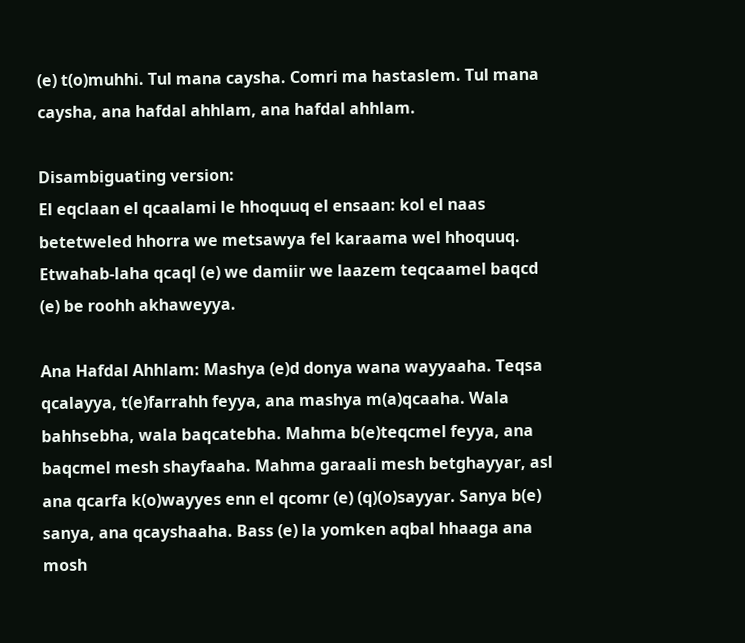(e) t(o)muhhi. Tul mana caysha. Comri ma hastaslem. Tul mana caysha, ana hafdal ahhlam, ana hafdal ahhlam.

Disambiguating version:
El eqclaan el qcaalami le hhoquuq el ensaan: kol el naas betetweled hhorra we metsawya fel karaama wel hhoquuq. Etwahab-laha qcaql (e) we damiir we laazem teqcaamel baqcd (e) be roohh akhaweyya.

Ana Hafdal Ahhlam: Mashya (e)d donya wana wayyaaha. Teqsa qcalayya, t(e)farrahh feyya, ana mashya m(a)qcaaha. Wala bahhsebha, wala baqcatebha. Mahma b(e)teqcmel feyya, ana baqcmel mesh shayfaaha. Mahma garaali mesh betghayyar, asl ana qcarfa k(o)wayyes enn el qcomr (e) (q)(o)sayyar. Sanya b(e) sanya, ana qcayshaaha. Bass (e) la yomken aqbal hhaaga ana mosh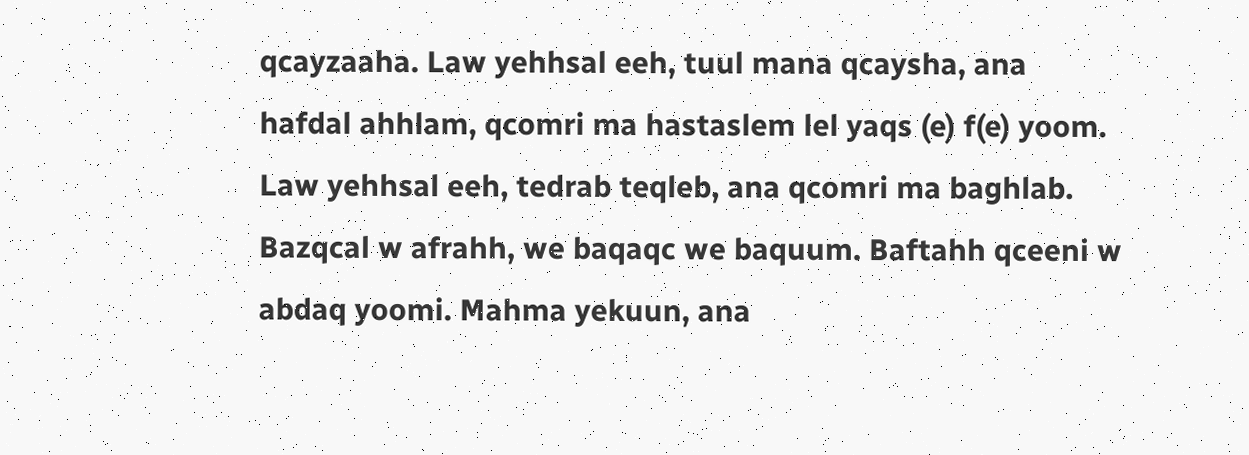qcayzaaha. Law yehhsal eeh, tuul mana qcaysha, ana hafdal ahhlam, qcomri ma hastaslem lel yaqs (e) f(e) yoom. Law yehhsal eeh, tedrab teqleb, ana qcomri ma baghlab. Bazqcal w afrahh, we baqaqc we baquum. Baftahh qceeni w abdaq yoomi. Mahma yekuun, ana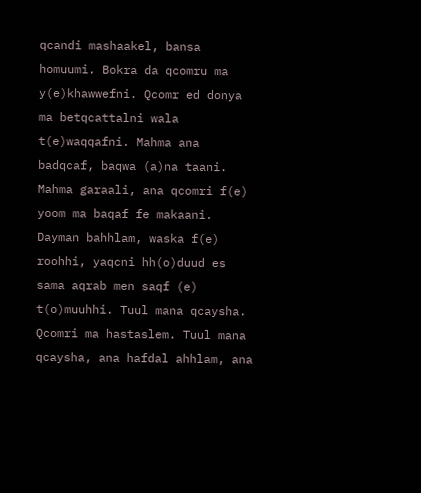qcandi mashaakel, bansa homuumi. Bokra da qcomru ma y(e)khawwefni. Qcomr ed donya ma betqcattalni wala t(e)waqqafni. Mahma ana badqcaf, baqwa (a)na taani. Mahma garaali, ana qcomri f(e) yoom ma baqaf fe makaani. Dayman bahhlam, waska f(e) roohhi, yaqcni hh(o)duud es sama aqrab men saqf (e) t(o)muuhhi. Tuul mana qcaysha. Qcomri ma hastaslem. Tuul mana qcaysha, ana hafdal ahhlam, ana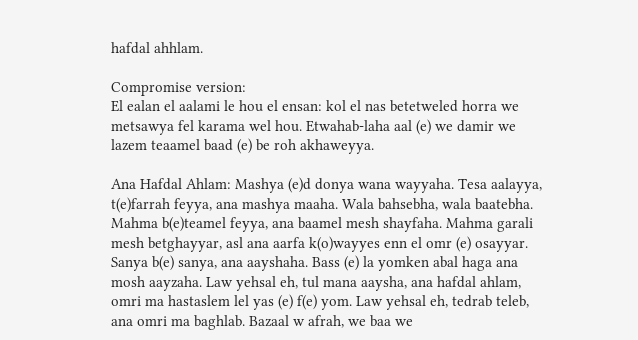hafdal ahhlam.

Compromise version:
El ealan el aalami le hou el ensan: kol el nas betetweled horra we metsawya fel karama wel hou. Etwahab-laha aal (e) we damir we lazem teaamel baad (e) be roh akhaweyya.

Ana Hafdal Ahlam: Mashya (e)d donya wana wayyaha. Tesa aalayya, t(e)farrah feyya, ana mashya maaha. Wala bahsebha, wala baatebha. Mahma b(e)teamel feyya, ana baamel mesh shayfaha. Mahma garali mesh betghayyar, asl ana aarfa k(o)wayyes enn el omr (e) osayyar. Sanya b(e) sanya, ana aayshaha. Bass (e) la yomken abal haga ana mosh aayzaha. Law yehsal eh, tul mana aaysha, ana hafdal ahlam, omri ma hastaslem lel yas (e) f(e) yom. Law yehsal eh, tedrab teleb, ana omri ma baghlab. Bazaal w afrah, we baa we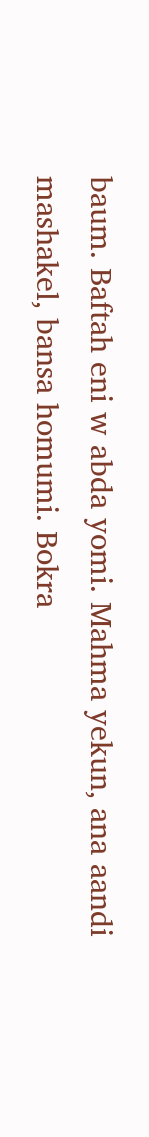baum. Baftah eni w abda yomi. Mahma yekun, ana aandi mashakel, bansa homumi. Bokra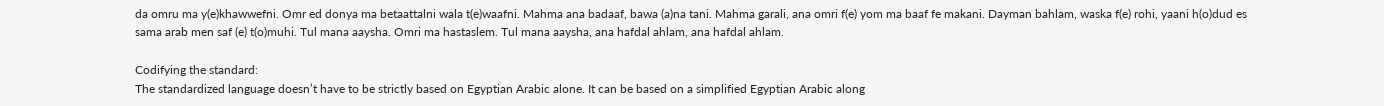da omru ma y(e)khawwefni. Omr ed donya ma betaattalni wala t(e)waafni. Mahma ana badaaf, bawa (a)na tani. Mahma garali, ana omri f(e) yom ma baaf fe makani. Dayman bahlam, waska f(e) rohi, yaani h(o)dud es sama arab men saf (e) t(o)muhi. Tul mana aaysha. Omri ma hastaslem. Tul mana aaysha, ana hafdal ahlam, ana hafdal ahlam.

Codifying the standard:
The standardized language doesn’t have to be strictly based on Egyptian Arabic alone. It can be based on a simplified Egyptian Arabic along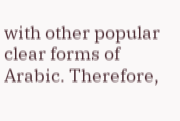with other popular clear forms of Arabic. Therefore,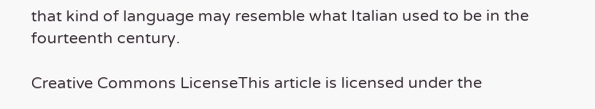that kind of language may resemble what Italian used to be in the fourteenth century.

Creative Commons LicenseThis article is licensed under the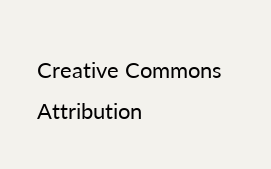Creative Commons Attribution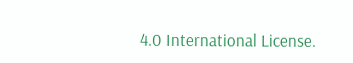4.0 International License.